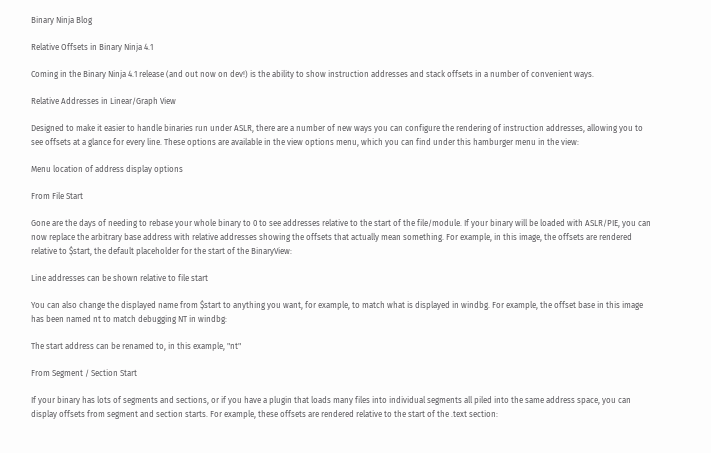Binary Ninja Blog

Relative Offsets in Binary Ninja 4.1

Coming in the Binary Ninja 4.1 release (and out now on dev!) is the ability to show instruction addresses and stack offsets in a number of convenient ways.

Relative Addresses in Linear/Graph View

Designed to make it easier to handle binaries run under ASLR, there are a number of new ways you can configure the rendering of instruction addresses, allowing you to see offsets at a glance for every line. These options are available in the view options menu, which you can find under this hamburger menu in the view:

Menu location of address display options

From File Start

Gone are the days of needing to rebase your whole binary to 0 to see addresses relative to the start of the file/module. If your binary will be loaded with ASLR/PIE, you can now replace the arbitrary base address with relative addresses showing the offsets that actually mean something. For example, in this image, the offsets are rendered relative to $start, the default placeholder for the start of the BinaryView:

Line addresses can be shown relative to file start

You can also change the displayed name from $start to anything you want, for example, to match what is displayed in windbg. For example, the offset base in this image has been named nt to match debugging NT in windbg:

The start address can be renamed to, in this example, "nt"

From Segment / Section Start

If your binary has lots of segments and sections, or if you have a plugin that loads many files into individual segments all piled into the same address space, you can display offsets from segment and section starts. For example, these offsets are rendered relative to the start of the .text section: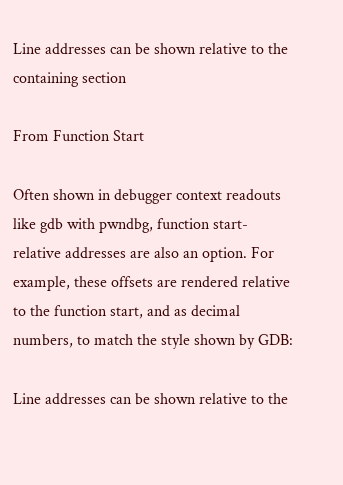Line addresses can be shown relative to the containing section

From Function Start

Often shown in debugger context readouts like gdb with pwndbg, function start-relative addresses are also an option. For example, these offsets are rendered relative to the function start, and as decimal numbers, to match the style shown by GDB:

Line addresses can be shown relative to the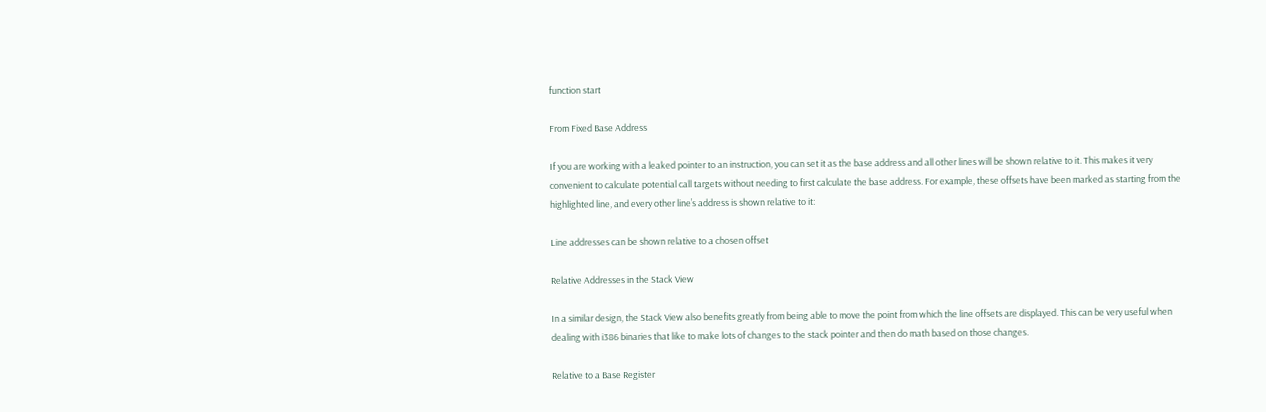function start

From Fixed Base Address

If you are working with a leaked pointer to an instruction, you can set it as the base address and all other lines will be shown relative to it. This makes it very convenient to calculate potential call targets without needing to first calculate the base address. For example, these offsets have been marked as starting from the highlighted line, and every other line’s address is shown relative to it:

Line addresses can be shown relative to a chosen offset

Relative Addresses in the Stack View

In a similar design, the Stack View also benefits greatly from being able to move the point from which the line offsets are displayed. This can be very useful when dealing with i386 binaries that like to make lots of changes to the stack pointer and then do math based on those changes.

Relative to a Base Register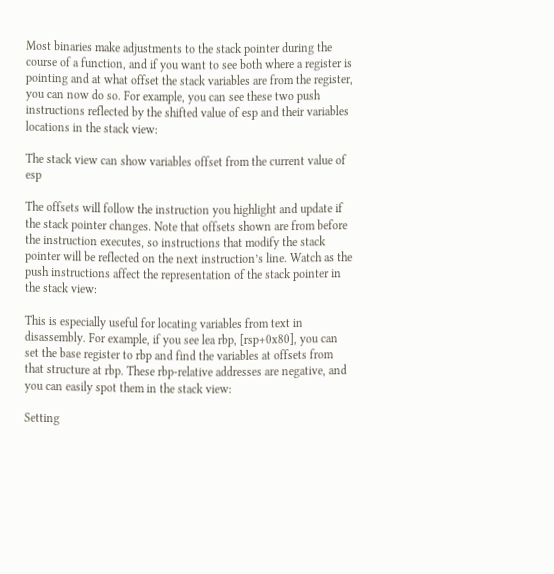Most binaries make adjustments to the stack pointer during the course of a function, and if you want to see both where a register is pointing and at what offset the stack variables are from the register, you can now do so. For example, you can see these two push instructions reflected by the shifted value of esp and their variables locations in the stack view:

The stack view can show variables offset from the current value of esp

The offsets will follow the instruction you highlight and update if the stack pointer changes. Note that offsets shown are from before the instruction executes, so instructions that modify the stack pointer will be reflected on the next instruction’s line. Watch as the push instructions affect the representation of the stack pointer in the stack view:

This is especially useful for locating variables from text in disassembly. For example, if you see lea rbp, [rsp+0x80], you can set the base register to rbp and find the variables at offsets from that structure at rbp. These rbp-relative addresses are negative, and you can easily spot them in the stack view:

Setting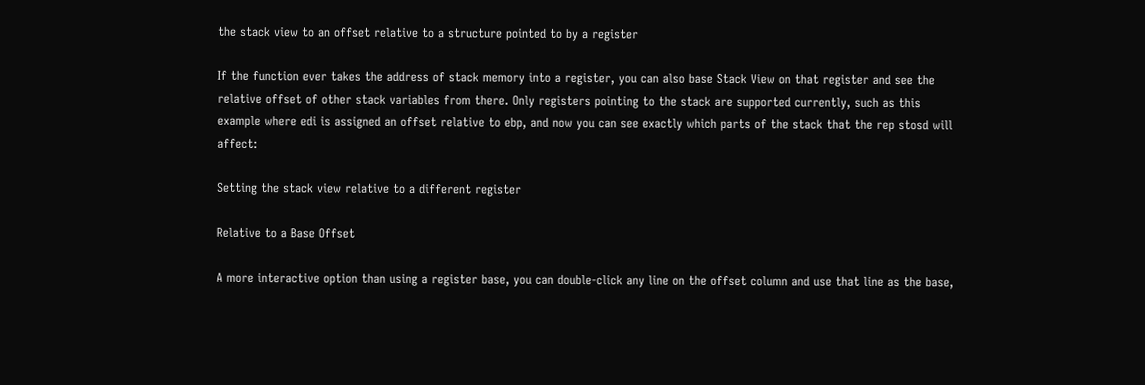the stack view to an offset relative to a structure pointed to by a register

If the function ever takes the address of stack memory into a register, you can also base Stack View on that register and see the relative offset of other stack variables from there. Only registers pointing to the stack are supported currently, such as this example where edi is assigned an offset relative to ebp, and now you can see exactly which parts of the stack that the rep stosd will affect:

Setting the stack view relative to a different register

Relative to a Base Offset

A more interactive option than using a register base, you can double-click any line on the offset column and use that line as the base,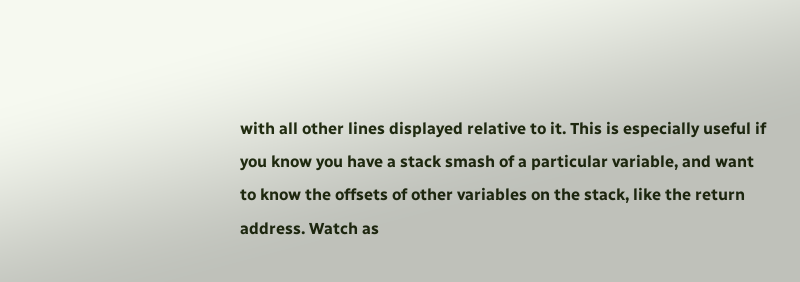with all other lines displayed relative to it. This is especially useful if you know you have a stack smash of a particular variable, and want to know the offsets of other variables on the stack, like the return address. Watch as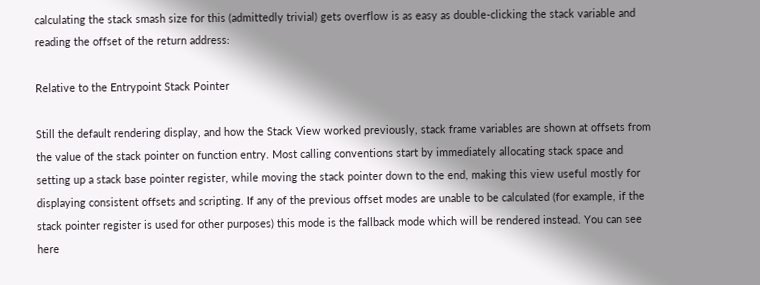calculating the stack smash size for this (admittedly trivial) gets overflow is as easy as double-clicking the stack variable and reading the offset of the return address:

Relative to the Entrypoint Stack Pointer

Still the default rendering display, and how the Stack View worked previously, stack frame variables are shown at offsets from the value of the stack pointer on function entry. Most calling conventions start by immediately allocating stack space and setting up a stack base pointer register, while moving the stack pointer down to the end, making this view useful mostly for displaying consistent offsets and scripting. If any of the previous offset modes are unable to be calculated (for example, if the stack pointer register is used for other purposes) this mode is the fallback mode which will be rendered instead. You can see here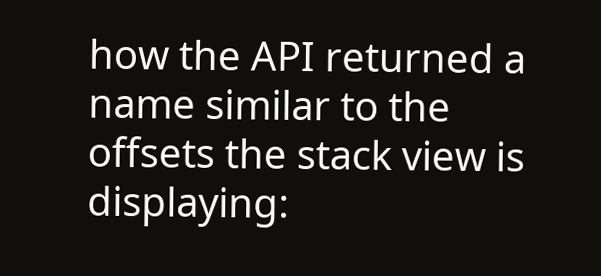how the API returned a name similar to the offsets the stack view is displaying: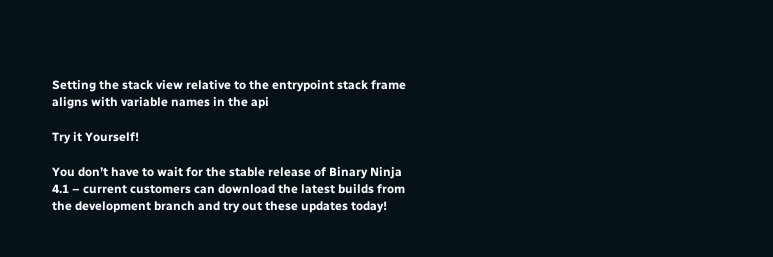Setting the stack view relative to the entrypoint stack frame aligns with variable names in the api

Try it Yourself!

You don’t have to wait for the stable release of Binary Ninja 4.1 – current customers can download the latest builds from the development branch and try out these updates today!